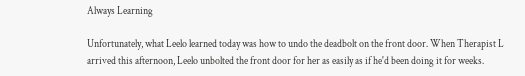Always Learning

Unfortunately, what Leelo learned today was how to undo the deadbolt on the front door. When Therapist L arrived this afternoon, Leelo unbolted the front door for her as easily as if he'd been doing it for weeks.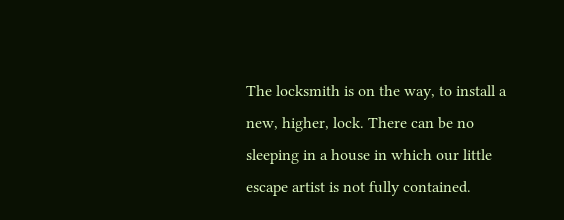The locksmith is on the way, to install a new, higher, lock. There can be no sleeping in a house in which our little escape artist is not fully contained.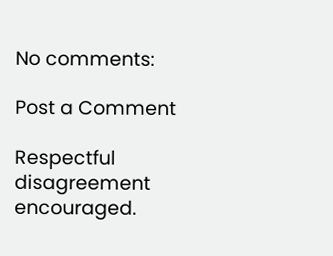No comments:

Post a Comment

Respectful disagreement encouraged.